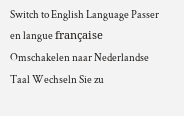Switch to English Language Passer en langue française Omschakelen naar Nederlandse Taal Wechseln Sie zu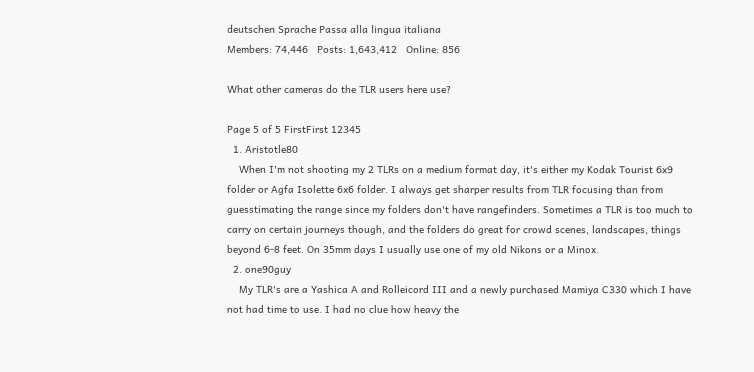deutschen Sprache Passa alla lingua italiana
Members: 74,446   Posts: 1,643,412   Online: 856

What other cameras do the TLR users here use?

Page 5 of 5 FirstFirst 12345
  1. Aristotle80
    When I'm not shooting my 2 TLRs on a medium format day, it's either my Kodak Tourist 6x9 folder or Agfa Isolette 6x6 folder. I always get sharper results from TLR focusing than from guesstimating the range since my folders don't have rangefinders. Sometimes a TLR is too much to carry on certain journeys though, and the folders do great for crowd scenes, landscapes, things beyond 6-8 feet. On 35mm days I usually use one of my old Nikons or a Minox.
  2. one90guy
    My TLR's are a Yashica A and Rolleicord III and a newly purchased Mamiya C330 which I have not had time to use. I had no clue how heavy the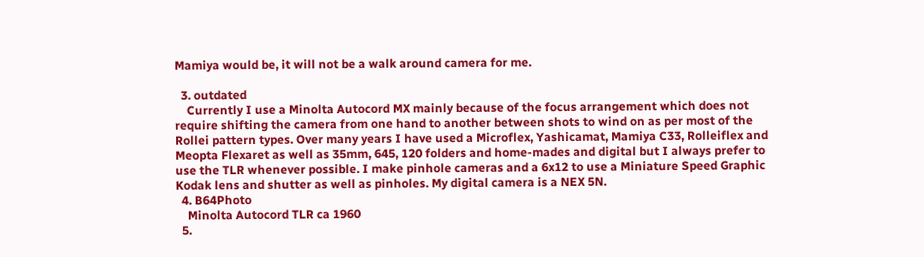Mamiya would be, it will not be a walk around camera for me.

  3. outdated
    Currently I use a Minolta Autocord MX mainly because of the focus arrangement which does not require shifting the camera from one hand to another between shots to wind on as per most of the Rollei pattern types. Over many years I have used a Microflex, Yashicamat, Mamiya C33, Rolleiflex and Meopta Flexaret as well as 35mm, 645, 120 folders and home-mades and digital but I always prefer to use the TLR whenever possible. I make pinhole cameras and a 6x12 to use a Miniature Speed Graphic Kodak lens and shutter as well as pinholes. My digital camera is a NEX 5N.
  4. B64Photo
    Minolta Autocord TLR ca 1960
  5.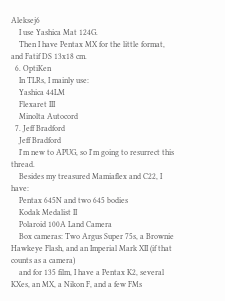Aleksej6
    I use Yashica Mat 124G.
    Then I have Pentax MX for the little format, and Fatif DS 13x18 cm.
  6. OptiKen
    In TLRs, I mainly use:
    Yashica 44LM
    Flexaret III
    Minolta Autocord
  7. Jeff Bradford
    Jeff Bradford
    I'm new to APUG, so I'm going to resurrect this thread.
    Besides my treasured Mamiaflex and C22, I have:
    Pentax 645N and two 645 bodies
    Kodak Medalist II
    Polaroid 100A Land Camera
    Box cameras: Two Argus Super 75s, a Brownie Hawkeye Flash, and an Imperial Mark XII (if that counts as a camera)
    and for 135 film, I have a Pentax K2, several KXes, an MX, a Nikon F, and a few FMs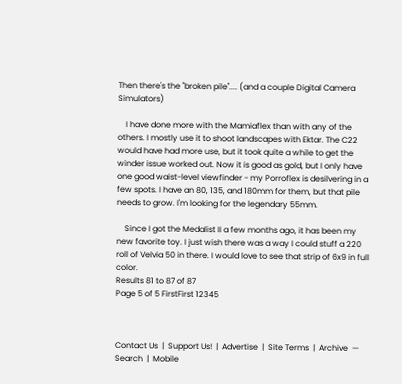Then there's the "broken pile".... (and a couple Digital Camera Simulators)

    I have done more with the Mamiaflex than with any of the others. I mostly use it to shoot landscapes with Ektar. The C22 would have had more use, but it took quite a while to get the winder issue worked out. Now it is good as gold, but I only have one good waist-level viewfinder - my Porroflex is desilvering in a few spots. I have an 80, 135, and 180mm for them, but that pile needs to grow. I'm looking for the legendary 55mm.

    Since I got the Medalist II a few months ago, it has been my new favorite toy. I just wish there was a way I could stuff a 220 roll of Velvia 50 in there. I would love to see that strip of 6x9 in full color.
Results 81 to 87 of 87
Page 5 of 5 FirstFirst 12345



Contact Us  |  Support Us!  |  Advertise  |  Site Terms  |  Archive  —   Search  |  Mobile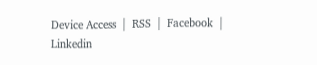Device Access  |  RSS  |  Facebook  |  Linkedin